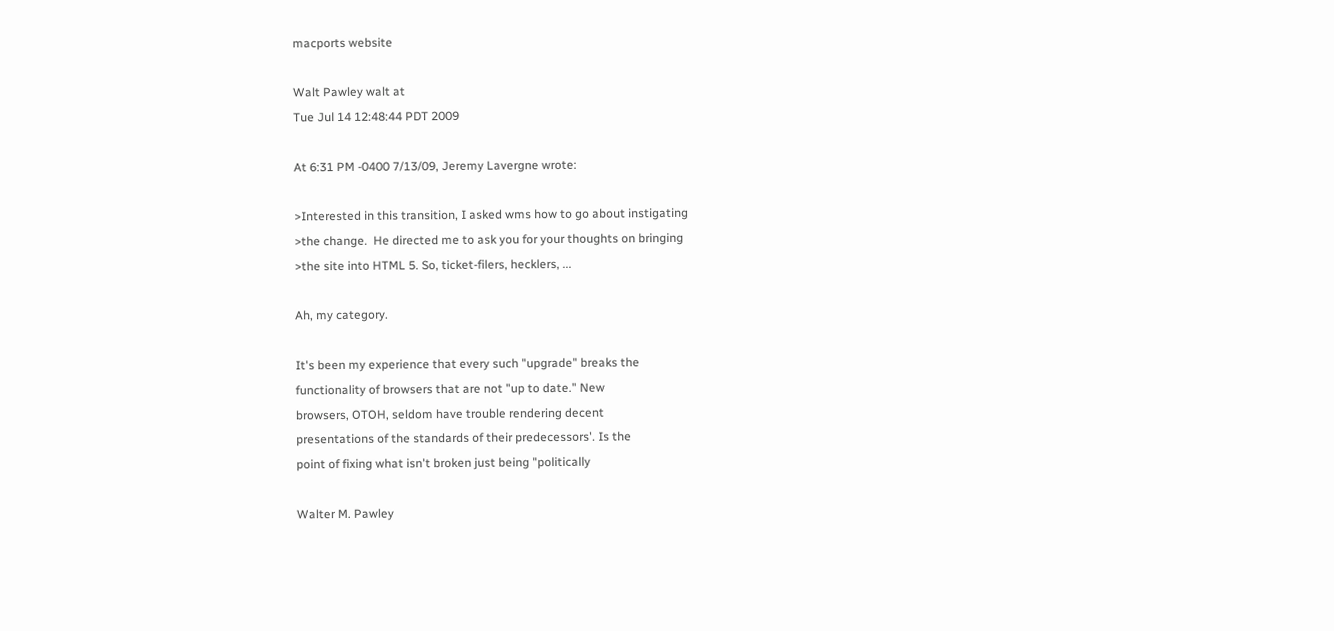macports website

Walt Pawley walt at
Tue Jul 14 12:48:44 PDT 2009

At 6:31 PM -0400 7/13/09, Jeremy Lavergne wrote:

>Interested in this transition, I asked wms how to go about instigating
>the change.  He directed me to ask you for your thoughts on bringing
>the site into HTML 5. So, ticket-filers, hecklers, ...

Ah, my category.

It's been my experience that every such "upgrade" breaks the
functionality of browsers that are not "up to date." New
browsers, OTOH, seldom have trouble rendering decent
presentations of the standards of their predecessors'. Is the
point of fixing what isn't broken just being "politically

Walter M. Pawley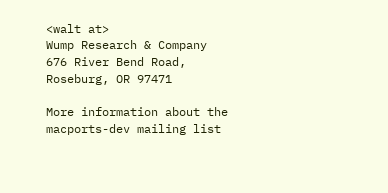<walt at>
Wump Research & Company
676 River Bend Road, Roseburg, OR 97471

More information about the macports-dev mailing list